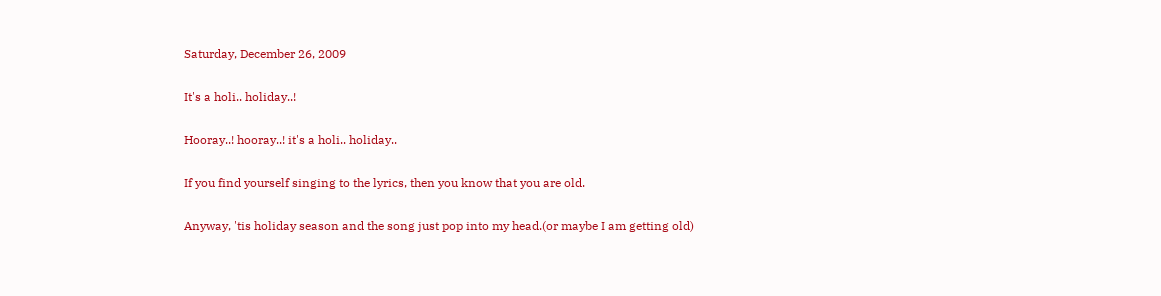Saturday, December 26, 2009

It's a holi.. holiday..!

Hooray..! hooray..! it's a holi.. holiday..

If you find yourself singing to the lyrics, then you know that you are old.

Anyway, 'tis holiday season and the song just pop into my head.(or maybe I am getting old)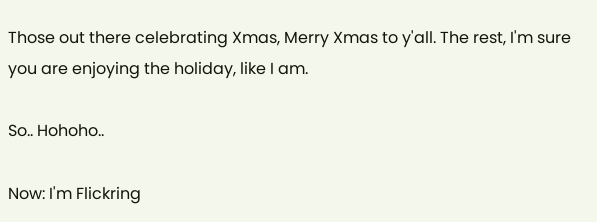Those out there celebrating Xmas, Merry Xmas to y'all. The rest, I'm sure you are enjoying the holiday, like I am.

So.. Hohoho..

Now: I'm Flickring